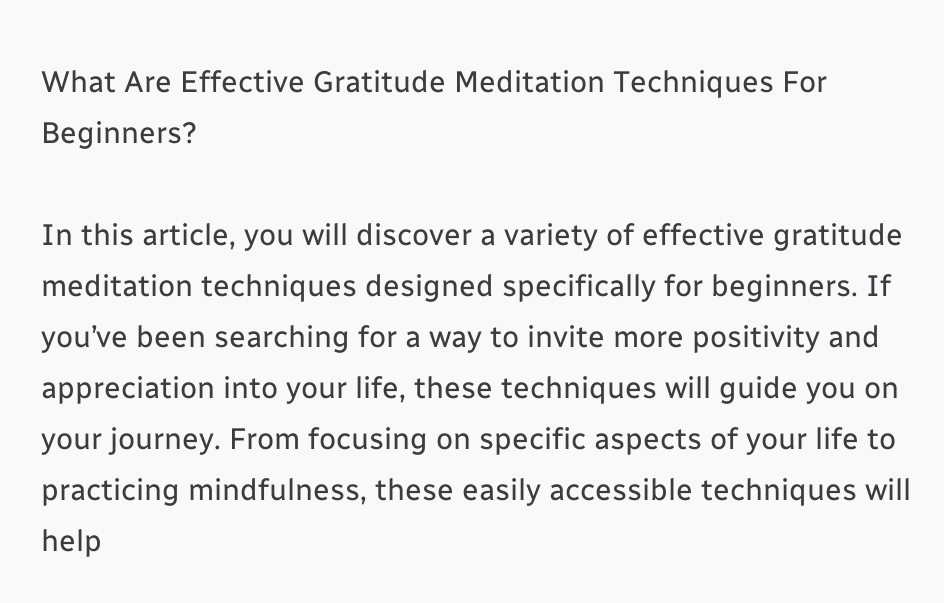What Are Effective Gratitude Meditation Techniques For Beginners?

In this article, you will discover a variety of effective gratitude meditation techniques designed specifically for beginners. If you’ve been searching for a way to invite more positivity and appreciation into your life, these techniques will guide you on your journey. From focusing on specific aspects of your life to practicing mindfulness, these easily accessible techniques will help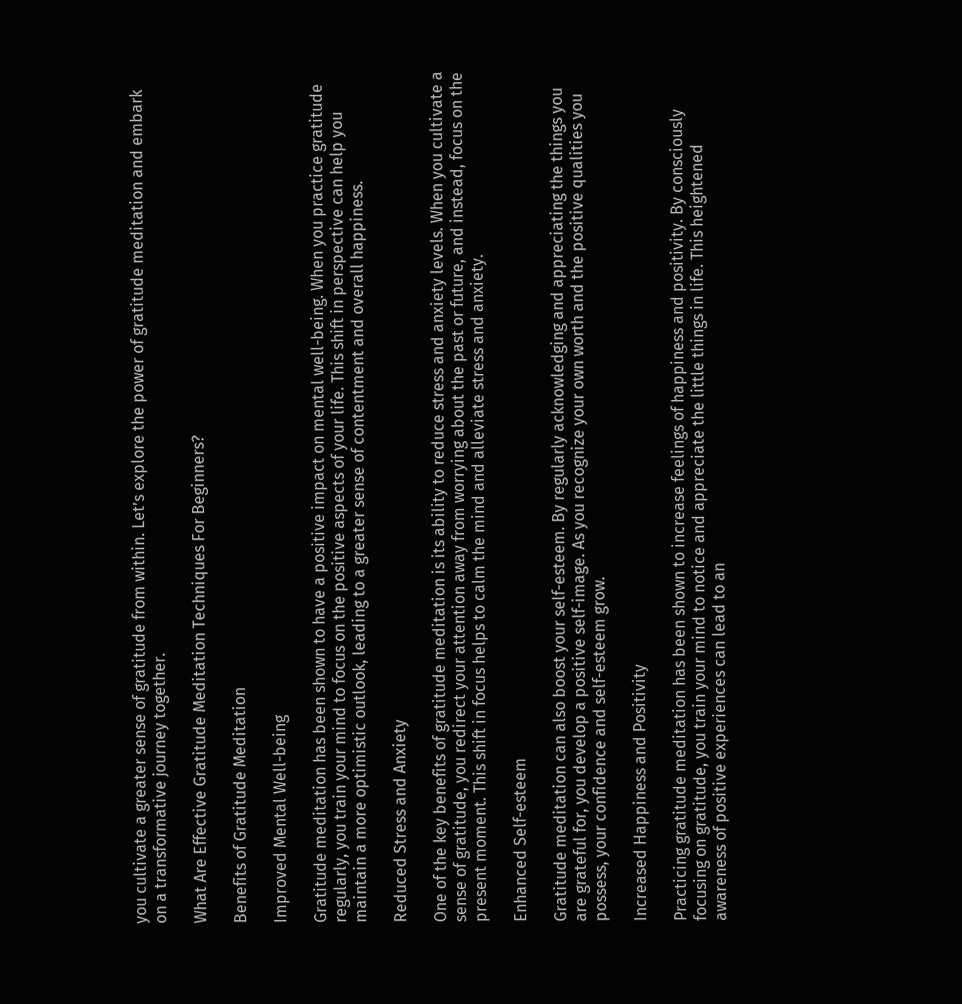you cultivate a greater sense of gratitude from within. Let’s explore the power of gratitude meditation and embark on a transformative journey together.

What Are Effective Gratitude Meditation Techniques For Beginners?

Benefits of Gratitude Meditation

Improved Mental Well-being

Gratitude meditation has been shown to have a positive impact on mental well-being. When you practice gratitude regularly, you train your mind to focus on the positive aspects of your life. This shift in perspective can help you maintain a more optimistic outlook, leading to a greater sense of contentment and overall happiness.

Reduced Stress and Anxiety

One of the key benefits of gratitude meditation is its ability to reduce stress and anxiety levels. When you cultivate a sense of gratitude, you redirect your attention away from worrying about the past or future, and instead, focus on the present moment. This shift in focus helps to calm the mind and alleviate stress and anxiety.

Enhanced Self-esteem

Gratitude meditation can also boost your self-esteem. By regularly acknowledging and appreciating the things you are grateful for, you develop a positive self-image. As you recognize your own worth and the positive qualities you possess, your confidence and self-esteem grow.

Increased Happiness and Positivity

Practicing gratitude meditation has been shown to increase feelings of happiness and positivity. By consciously focusing on gratitude, you train your mind to notice and appreciate the little things in life. This heightened awareness of positive experiences can lead to an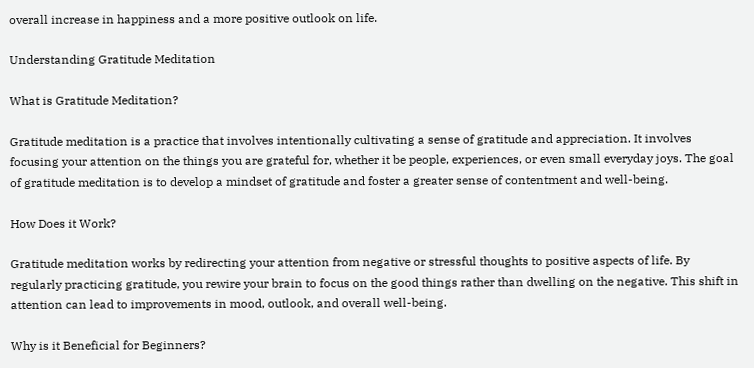overall increase in happiness and a more positive outlook on life.

Understanding Gratitude Meditation

What is Gratitude Meditation?

Gratitude meditation is a practice that involves intentionally cultivating a sense of gratitude and appreciation. It involves focusing your attention on the things you are grateful for, whether it be people, experiences, or even small everyday joys. The goal of gratitude meditation is to develop a mindset of gratitude and foster a greater sense of contentment and well-being.

How Does it Work?

Gratitude meditation works by redirecting your attention from negative or stressful thoughts to positive aspects of life. By regularly practicing gratitude, you rewire your brain to focus on the good things rather than dwelling on the negative. This shift in attention can lead to improvements in mood, outlook, and overall well-being.

Why is it Beneficial for Beginners?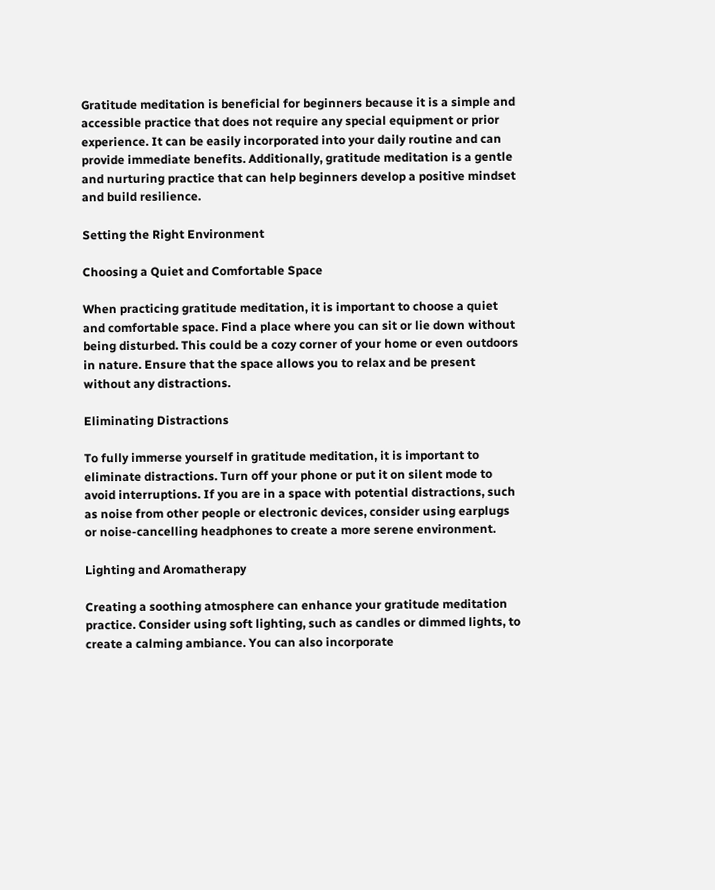Gratitude meditation is beneficial for beginners because it is a simple and accessible practice that does not require any special equipment or prior experience. It can be easily incorporated into your daily routine and can provide immediate benefits. Additionally, gratitude meditation is a gentle and nurturing practice that can help beginners develop a positive mindset and build resilience.

Setting the Right Environment

Choosing a Quiet and Comfortable Space

When practicing gratitude meditation, it is important to choose a quiet and comfortable space. Find a place where you can sit or lie down without being disturbed. This could be a cozy corner of your home or even outdoors in nature. Ensure that the space allows you to relax and be present without any distractions.

Eliminating Distractions

To fully immerse yourself in gratitude meditation, it is important to eliminate distractions. Turn off your phone or put it on silent mode to avoid interruptions. If you are in a space with potential distractions, such as noise from other people or electronic devices, consider using earplugs or noise-cancelling headphones to create a more serene environment.

Lighting and Aromatherapy

Creating a soothing atmosphere can enhance your gratitude meditation practice. Consider using soft lighting, such as candles or dimmed lights, to create a calming ambiance. You can also incorporate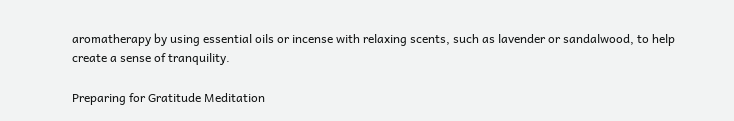aromatherapy by using essential oils or incense with relaxing scents, such as lavender or sandalwood, to help create a sense of tranquility.

Preparing for Gratitude Meditation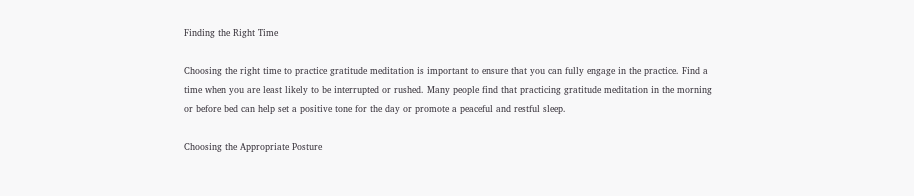Finding the Right Time

Choosing the right time to practice gratitude meditation is important to ensure that you can fully engage in the practice. Find a time when you are least likely to be interrupted or rushed. Many people find that practicing gratitude meditation in the morning or before bed can help set a positive tone for the day or promote a peaceful and restful sleep.

Choosing the Appropriate Posture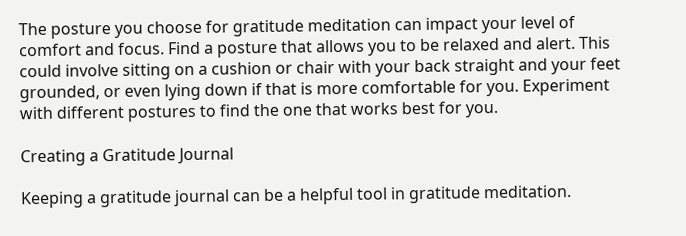The posture you choose for gratitude meditation can impact your level of comfort and focus. Find a posture that allows you to be relaxed and alert. This could involve sitting on a cushion or chair with your back straight and your feet grounded, or even lying down if that is more comfortable for you. Experiment with different postures to find the one that works best for you.

Creating a Gratitude Journal

Keeping a gratitude journal can be a helpful tool in gratitude meditation.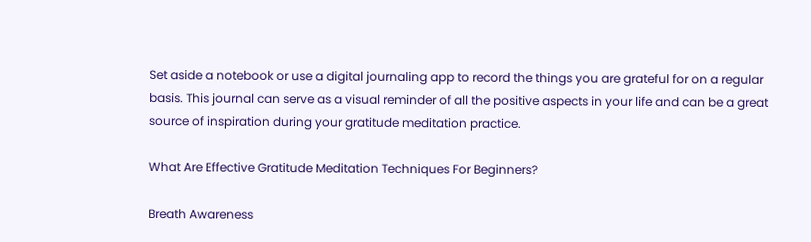Set aside a notebook or use a digital journaling app to record the things you are grateful for on a regular basis. This journal can serve as a visual reminder of all the positive aspects in your life and can be a great source of inspiration during your gratitude meditation practice.

What Are Effective Gratitude Meditation Techniques For Beginners?

Breath Awareness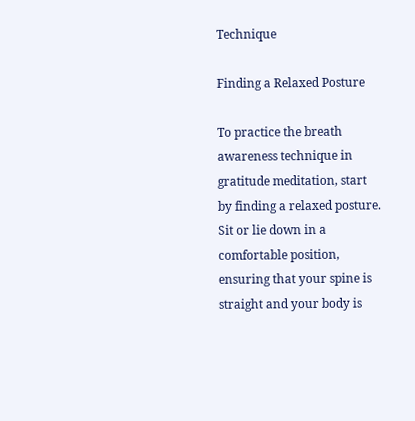Technique

Finding a Relaxed Posture

To practice the breath awareness technique in gratitude meditation, start by finding a relaxed posture. Sit or lie down in a comfortable position, ensuring that your spine is straight and your body is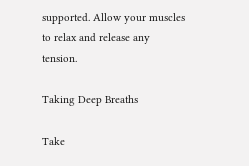supported. Allow your muscles to relax and release any tension.

Taking Deep Breaths

Take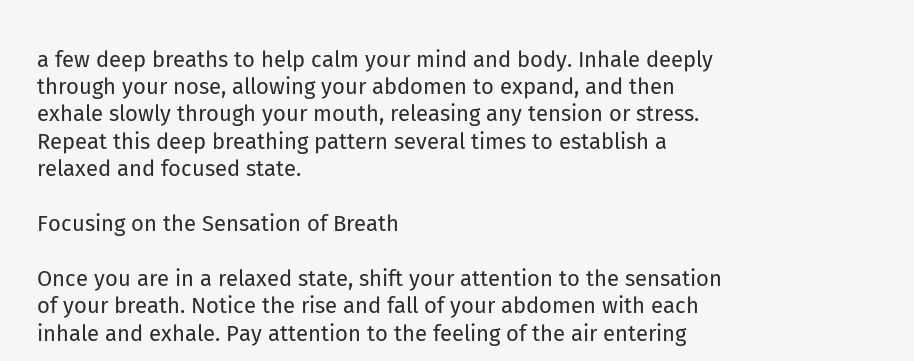a few deep breaths to help calm your mind and body. Inhale deeply through your nose, allowing your abdomen to expand, and then exhale slowly through your mouth, releasing any tension or stress. Repeat this deep breathing pattern several times to establish a relaxed and focused state.

Focusing on the Sensation of Breath

Once you are in a relaxed state, shift your attention to the sensation of your breath. Notice the rise and fall of your abdomen with each inhale and exhale. Pay attention to the feeling of the air entering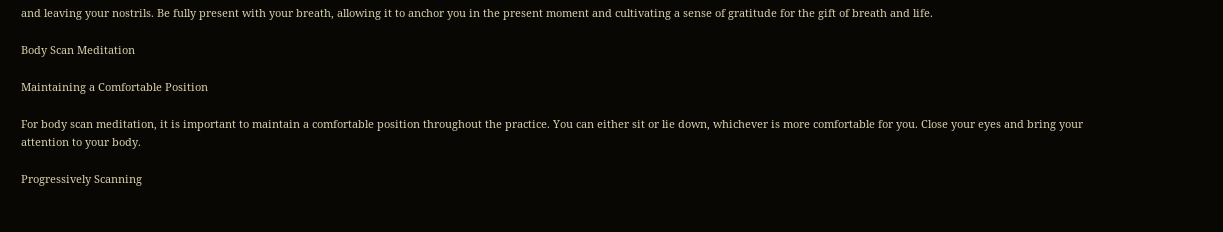and leaving your nostrils. Be fully present with your breath, allowing it to anchor you in the present moment and cultivating a sense of gratitude for the gift of breath and life.

Body Scan Meditation

Maintaining a Comfortable Position

For body scan meditation, it is important to maintain a comfortable position throughout the practice. You can either sit or lie down, whichever is more comfortable for you. Close your eyes and bring your attention to your body.

Progressively Scanning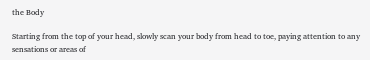the Body

Starting from the top of your head, slowly scan your body from head to toe, paying attention to any sensations or areas of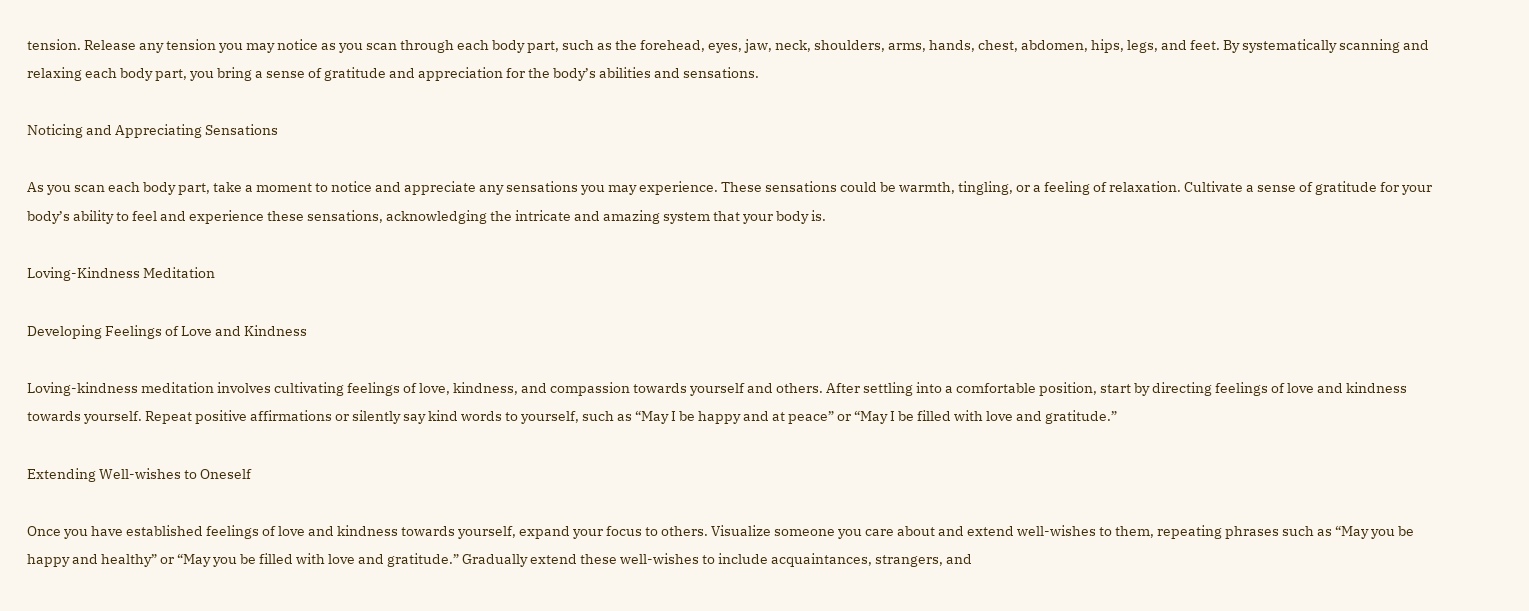tension. Release any tension you may notice as you scan through each body part, such as the forehead, eyes, jaw, neck, shoulders, arms, hands, chest, abdomen, hips, legs, and feet. By systematically scanning and relaxing each body part, you bring a sense of gratitude and appreciation for the body’s abilities and sensations.

Noticing and Appreciating Sensations

As you scan each body part, take a moment to notice and appreciate any sensations you may experience. These sensations could be warmth, tingling, or a feeling of relaxation. Cultivate a sense of gratitude for your body’s ability to feel and experience these sensations, acknowledging the intricate and amazing system that your body is.

Loving-Kindness Meditation

Developing Feelings of Love and Kindness

Loving-kindness meditation involves cultivating feelings of love, kindness, and compassion towards yourself and others. After settling into a comfortable position, start by directing feelings of love and kindness towards yourself. Repeat positive affirmations or silently say kind words to yourself, such as “May I be happy and at peace” or “May I be filled with love and gratitude.”

Extending Well-wishes to Oneself

Once you have established feelings of love and kindness towards yourself, expand your focus to others. Visualize someone you care about and extend well-wishes to them, repeating phrases such as “May you be happy and healthy” or “May you be filled with love and gratitude.” Gradually extend these well-wishes to include acquaintances, strangers, and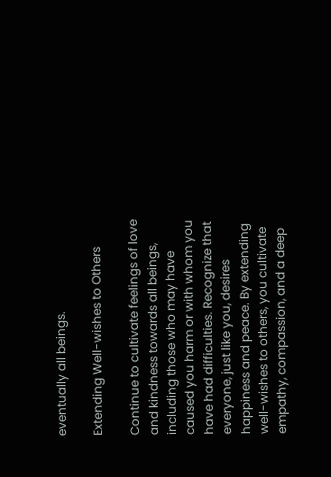eventually all beings.

Extending Well-wishes to Others

Continue to cultivate feelings of love and kindness towards all beings, including those who may have caused you harm or with whom you have had difficulties. Recognize that everyone, just like you, desires happiness and peace. By extending well-wishes to others, you cultivate empathy, compassion, and a deep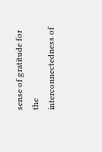sense of gratitude for the interconnectedness of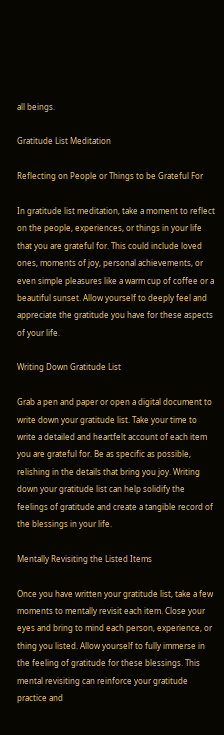all beings.

Gratitude List Meditation

Reflecting on People or Things to be Grateful For

In gratitude list meditation, take a moment to reflect on the people, experiences, or things in your life that you are grateful for. This could include loved ones, moments of joy, personal achievements, or even simple pleasures like a warm cup of coffee or a beautiful sunset. Allow yourself to deeply feel and appreciate the gratitude you have for these aspects of your life.

Writing Down Gratitude List

Grab a pen and paper or open a digital document to write down your gratitude list. Take your time to write a detailed and heartfelt account of each item you are grateful for. Be as specific as possible, relishing in the details that bring you joy. Writing down your gratitude list can help solidify the feelings of gratitude and create a tangible record of the blessings in your life.

Mentally Revisiting the Listed Items

Once you have written your gratitude list, take a few moments to mentally revisit each item. Close your eyes and bring to mind each person, experience, or thing you listed. Allow yourself to fully immerse in the feeling of gratitude for these blessings. This mental revisiting can reinforce your gratitude practice and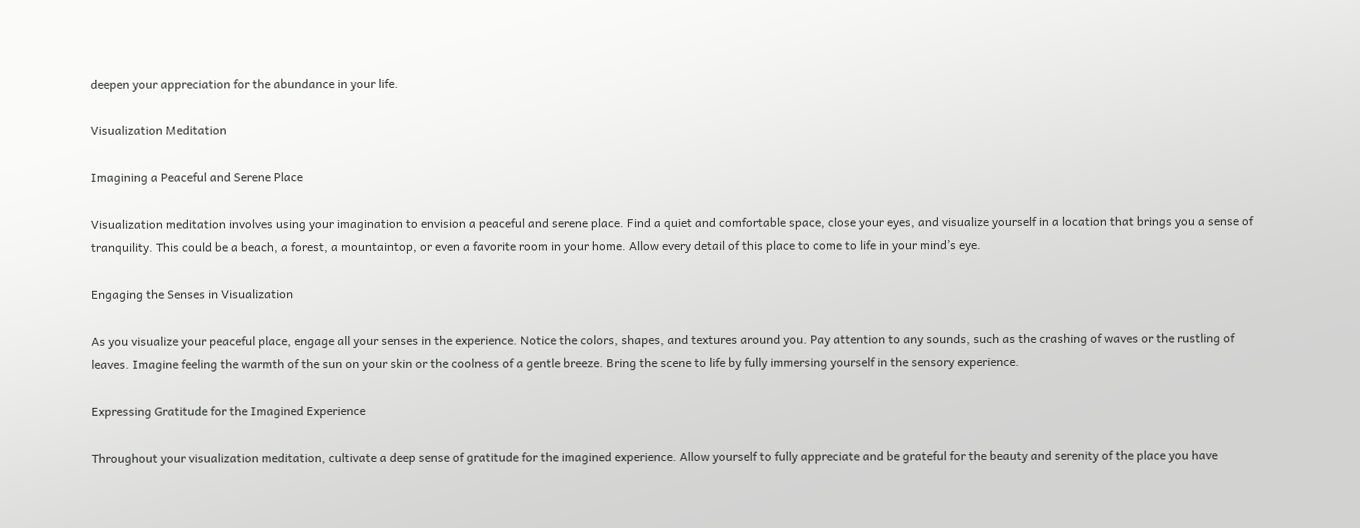deepen your appreciation for the abundance in your life.

Visualization Meditation

Imagining a Peaceful and Serene Place

Visualization meditation involves using your imagination to envision a peaceful and serene place. Find a quiet and comfortable space, close your eyes, and visualize yourself in a location that brings you a sense of tranquility. This could be a beach, a forest, a mountaintop, or even a favorite room in your home. Allow every detail of this place to come to life in your mind’s eye.

Engaging the Senses in Visualization

As you visualize your peaceful place, engage all your senses in the experience. Notice the colors, shapes, and textures around you. Pay attention to any sounds, such as the crashing of waves or the rustling of leaves. Imagine feeling the warmth of the sun on your skin or the coolness of a gentle breeze. Bring the scene to life by fully immersing yourself in the sensory experience.

Expressing Gratitude for the Imagined Experience

Throughout your visualization meditation, cultivate a deep sense of gratitude for the imagined experience. Allow yourself to fully appreciate and be grateful for the beauty and serenity of the place you have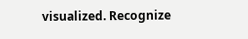visualized. Recognize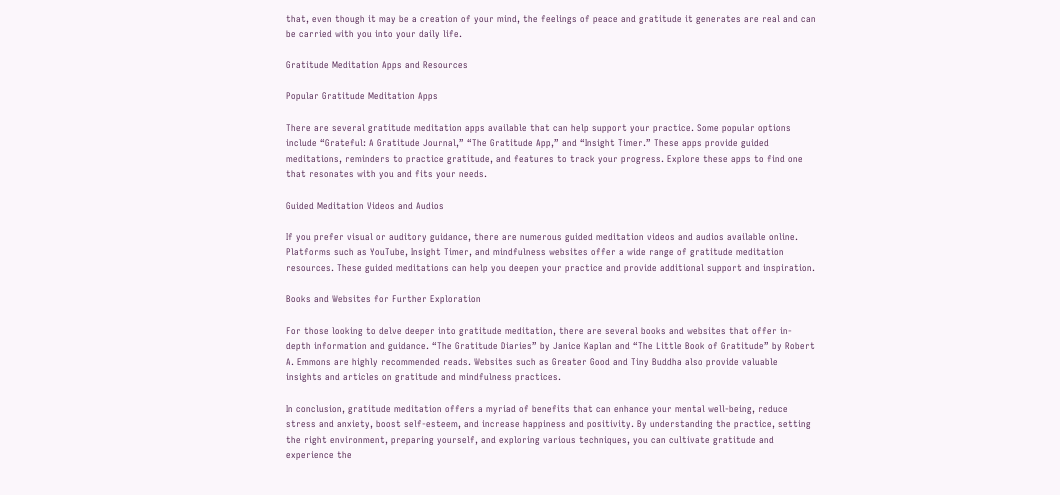that, even though it may be a creation of your mind, the feelings of peace and gratitude it generates are real and can be carried with you into your daily life.

Gratitude Meditation Apps and Resources

Popular Gratitude Meditation Apps

There are several gratitude meditation apps available that can help support your practice. Some popular options include “Grateful: A Gratitude Journal,” “The Gratitude App,” and “Insight Timer.” These apps provide guided meditations, reminders to practice gratitude, and features to track your progress. Explore these apps to find one that resonates with you and fits your needs.

Guided Meditation Videos and Audios

If you prefer visual or auditory guidance, there are numerous guided meditation videos and audios available online. Platforms such as YouTube, Insight Timer, and mindfulness websites offer a wide range of gratitude meditation resources. These guided meditations can help you deepen your practice and provide additional support and inspiration.

Books and Websites for Further Exploration

For those looking to delve deeper into gratitude meditation, there are several books and websites that offer in-depth information and guidance. “The Gratitude Diaries” by Janice Kaplan and “The Little Book of Gratitude” by Robert A. Emmons are highly recommended reads. Websites such as Greater Good and Tiny Buddha also provide valuable insights and articles on gratitude and mindfulness practices.

In conclusion, gratitude meditation offers a myriad of benefits that can enhance your mental well-being, reduce stress and anxiety, boost self-esteem, and increase happiness and positivity. By understanding the practice, setting the right environment, preparing yourself, and exploring various techniques, you can cultivate gratitude and experience the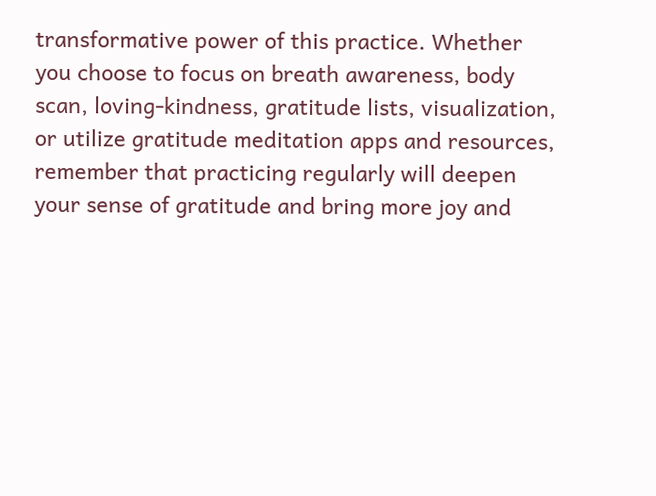transformative power of this practice. Whether you choose to focus on breath awareness, body scan, loving-kindness, gratitude lists, visualization, or utilize gratitude meditation apps and resources, remember that practicing regularly will deepen your sense of gratitude and bring more joy and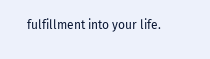fulfillment into your life.